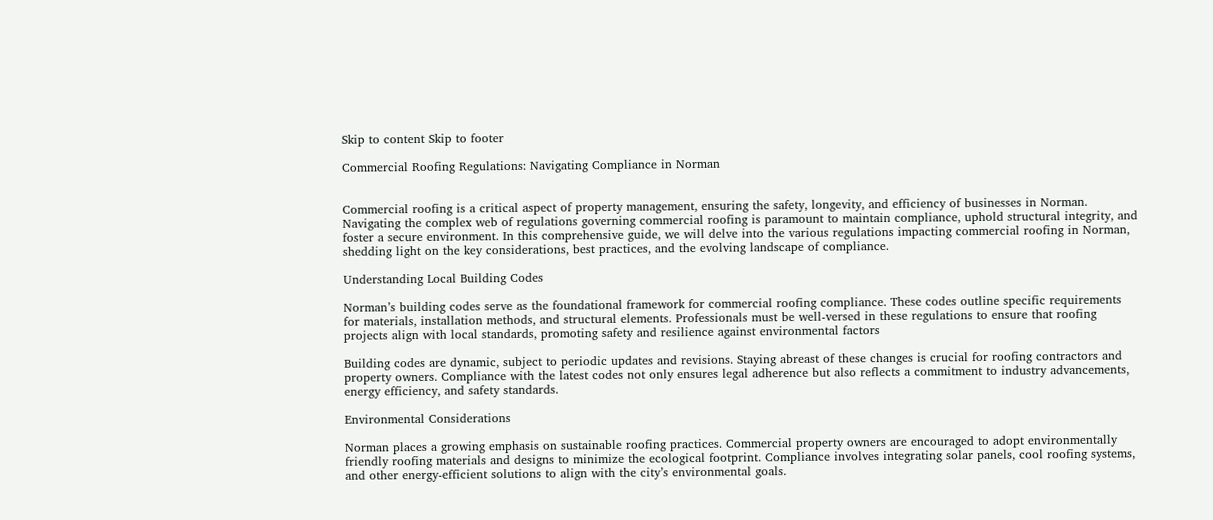Skip to content Skip to footer

Commercial Roofing Regulations: Navigating Compliance in Norman


Commercial roofing is a critical aspect of property management, ensuring the safety, longevity, and efficiency of businesses in Norman. Navigating the complex web of regulations governing commercial roofing is paramount to maintain compliance, uphold structural integrity, and foster a secure environment. In this comprehensive guide, we will delve into the various regulations impacting commercial roofing in Norman, shedding light on the key considerations, best practices, and the evolving landscape of compliance.

Understanding Local Building Codes

Norman’s building codes serve as the foundational framework for commercial roofing compliance. These codes outline specific requirements for materials, installation methods, and structural elements. Professionals must be well-versed in these regulations to ensure that roofing projects align with local standards, promoting safety and resilience against environmental factors

Building codes are dynamic, subject to periodic updates and revisions. Staying abreast of these changes is crucial for roofing contractors and property owners. Compliance with the latest codes not only ensures legal adherence but also reflects a commitment to industry advancements, energy efficiency, and safety standards.

Environmental Considerations

Norman places a growing emphasis on sustainable roofing practices. Commercial property owners are encouraged to adopt environmentally friendly roofing materials and designs to minimize the ecological footprint. Compliance involves integrating solar panels, cool roofing systems, and other energy-efficient solutions to align with the city’s environmental goals.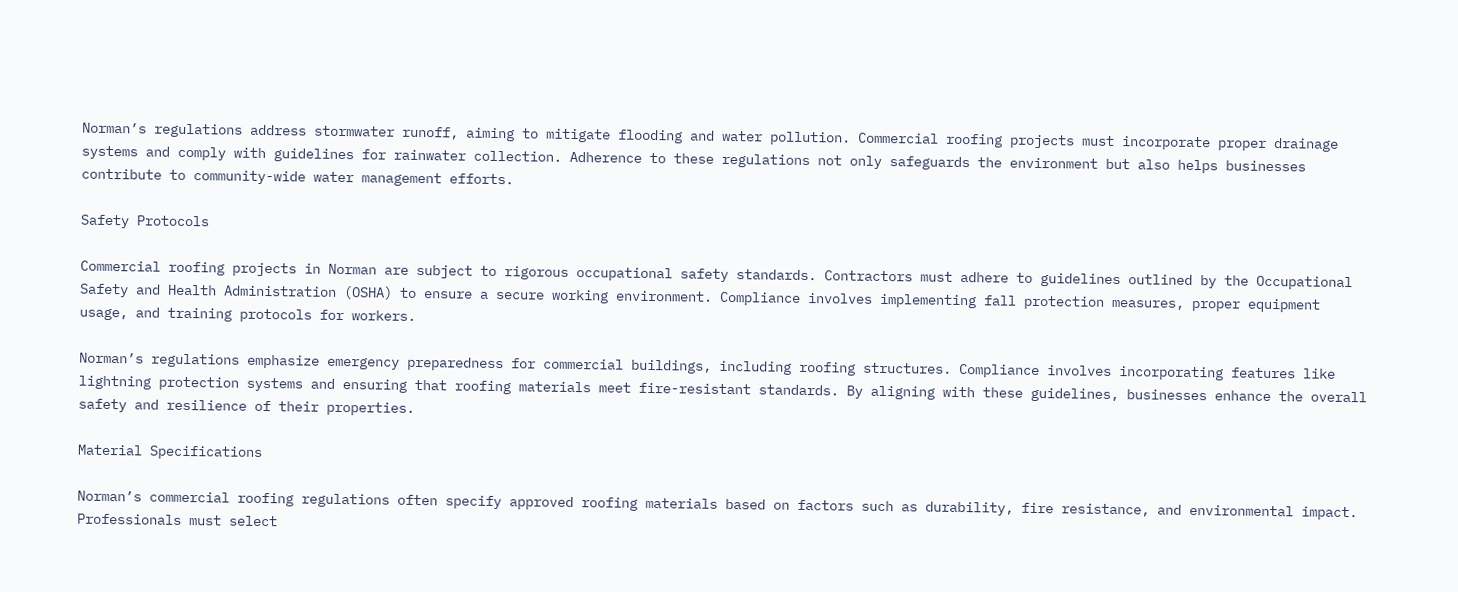Norman’s regulations address stormwater runoff, aiming to mitigate flooding and water pollution. Commercial roofing projects must incorporate proper drainage systems and comply with guidelines for rainwater collection. Adherence to these regulations not only safeguards the environment but also helps businesses contribute to community-wide water management efforts.

Safety Protocols

Commercial roofing projects in Norman are subject to rigorous occupational safety standards. Contractors must adhere to guidelines outlined by the Occupational Safety and Health Administration (OSHA) to ensure a secure working environment. Compliance involves implementing fall protection measures, proper equipment usage, and training protocols for workers.

Norman’s regulations emphasize emergency preparedness for commercial buildings, including roofing structures. Compliance involves incorporating features like lightning protection systems and ensuring that roofing materials meet fire-resistant standards. By aligning with these guidelines, businesses enhance the overall safety and resilience of their properties.

Material Specifications

Norman’s commercial roofing regulations often specify approved roofing materials based on factors such as durability, fire resistance, and environmental impact. Professionals must select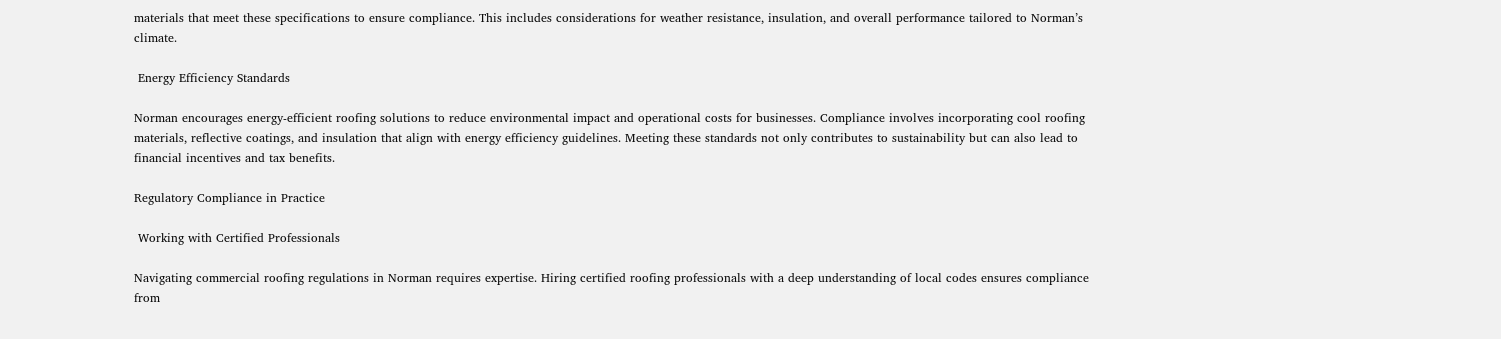materials that meet these specifications to ensure compliance. This includes considerations for weather resistance, insulation, and overall performance tailored to Norman’s climate.

 Energy Efficiency Standards

Norman encourages energy-efficient roofing solutions to reduce environmental impact and operational costs for businesses. Compliance involves incorporating cool roofing materials, reflective coatings, and insulation that align with energy efficiency guidelines. Meeting these standards not only contributes to sustainability but can also lead to financial incentives and tax benefits.

Regulatory Compliance in Practice

 Working with Certified Professionals

Navigating commercial roofing regulations in Norman requires expertise. Hiring certified roofing professionals with a deep understanding of local codes ensures compliance from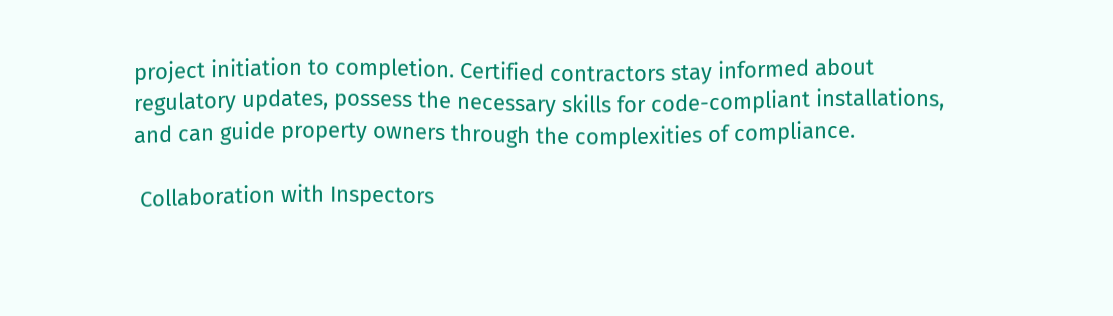project initiation to completion. Certified contractors stay informed about regulatory updates, possess the necessary skills for code-compliant installations, and can guide property owners through the complexities of compliance.

 Collaboration with Inspectors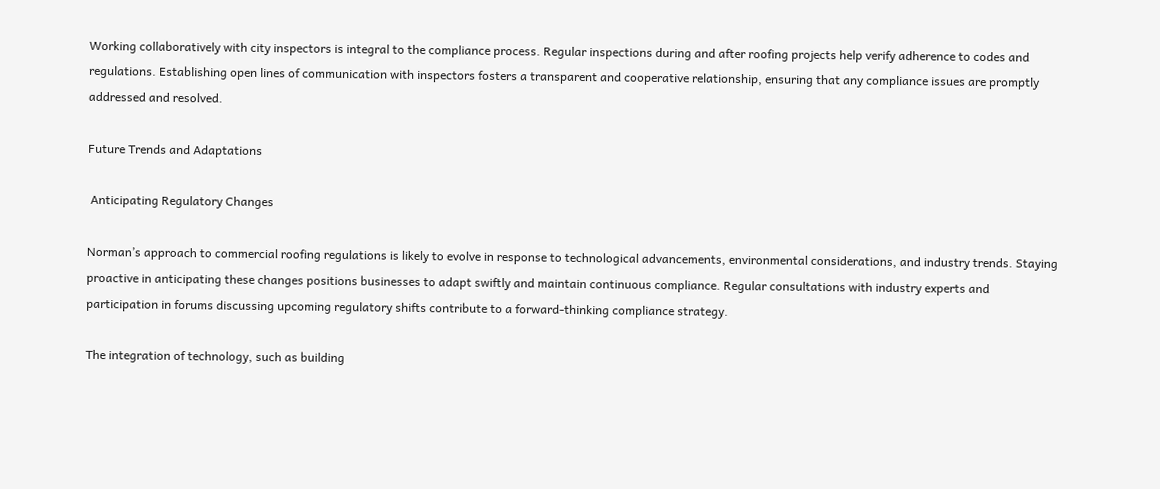Working collaboratively with city inspectors is integral to the compliance process. Regular inspections during and after roofing projects help verify adherence to codes and regulations. Establishing open lines of communication with inspectors fosters a transparent and cooperative relationship, ensuring that any compliance issues are promptly addressed and resolved.

Future Trends and Adaptations

 Anticipating Regulatory Changes

Norman’s approach to commercial roofing regulations is likely to evolve in response to technological advancements, environmental considerations, and industry trends. Staying proactive in anticipating these changes positions businesses to adapt swiftly and maintain continuous compliance. Regular consultations with industry experts and participation in forums discussing upcoming regulatory shifts contribute to a forward-thinking compliance strategy.

The integration of technology, such as building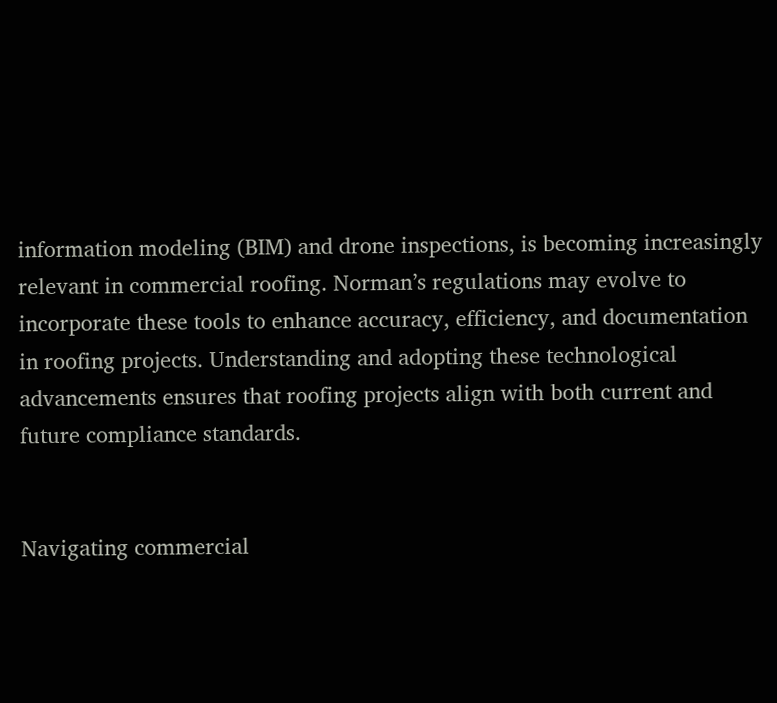information modeling (BIM) and drone inspections, is becoming increasingly relevant in commercial roofing. Norman’s regulations may evolve to incorporate these tools to enhance accuracy, efficiency, and documentation in roofing projects. Understanding and adopting these technological advancements ensures that roofing projects align with both current and future compliance standards.


Navigating commercial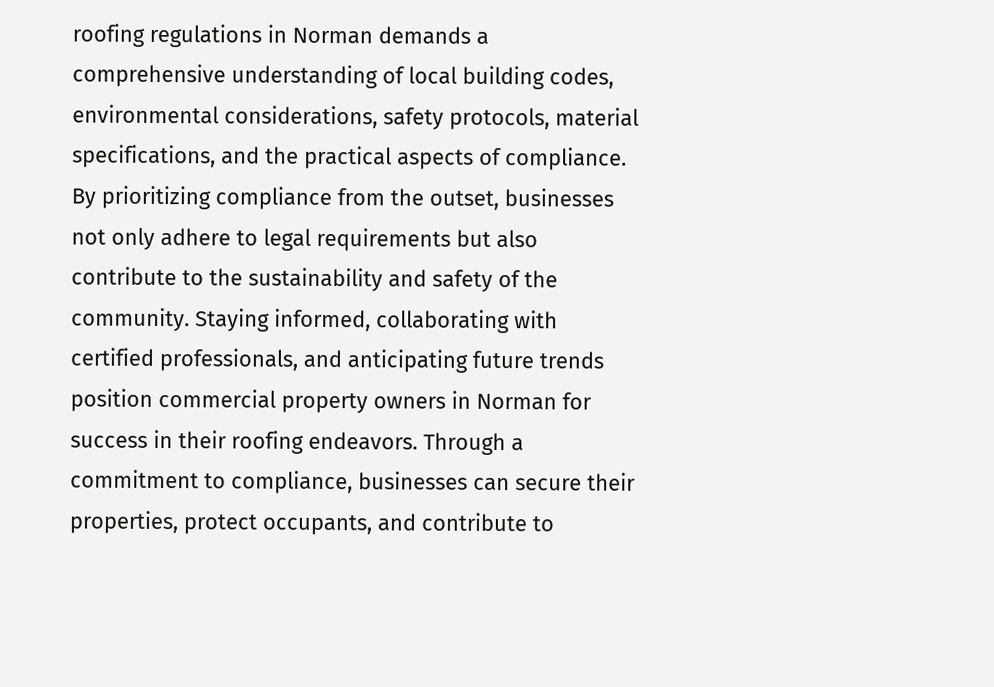roofing regulations in Norman demands a comprehensive understanding of local building codes, environmental considerations, safety protocols, material specifications, and the practical aspects of compliance. By prioritizing compliance from the outset, businesses not only adhere to legal requirements but also contribute to the sustainability and safety of the community. Staying informed, collaborating with certified professionals, and anticipating future trends position commercial property owners in Norman for success in their roofing endeavors. Through a commitment to compliance, businesses can secure their properties, protect occupants, and contribute to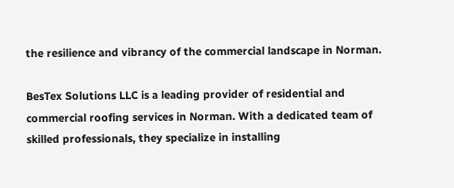the resilience and vibrancy of the commercial landscape in Norman.

BesTex Solutions LLC is a leading provider of residential and commercial roofing services in Norman. With a dedicated team of skilled professionals, they specialize in installing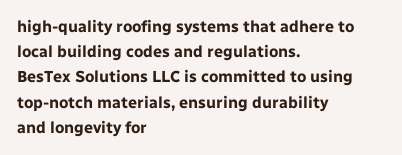high-quality roofing systems that adhere to local building codes and regulations. BesTex Solutions LLC is committed to using top-notch materials, ensuring durability and longevity for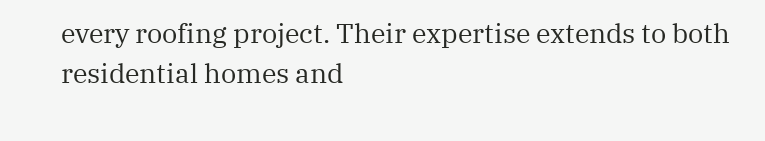every roofing project. Their expertise extends to both residential homes and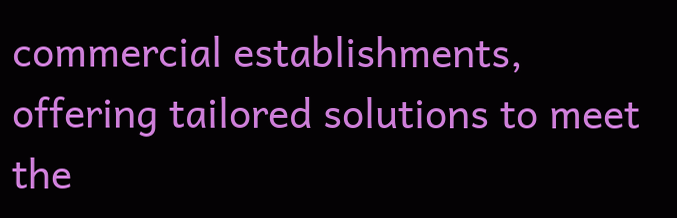commercial establishments, offering tailored solutions to meet the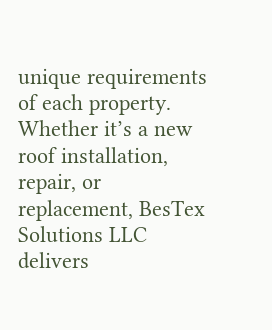unique requirements of each property. Whether it’s a new roof installation, repair, or replacement, BesTex Solutions LLC delivers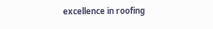excellence in roofing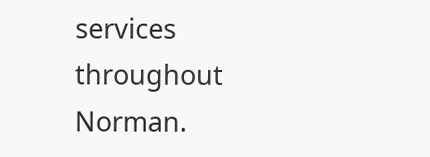services throughout Norman.